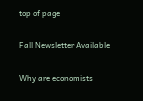top of page

Fall Newsletter Available

Why are economists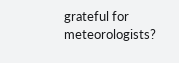grateful for meteorologists?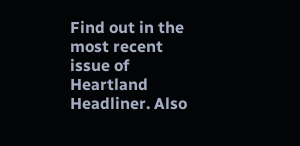Find out in the most recent issue of Heartland Headliner. Also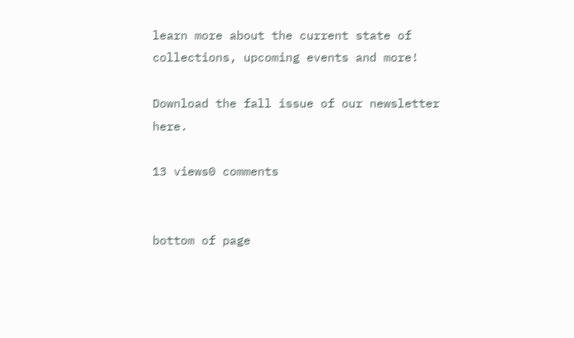learn more about the current state of collections, upcoming events and more!

Download the fall issue of our newsletter here.

13 views0 comments


bottom of page